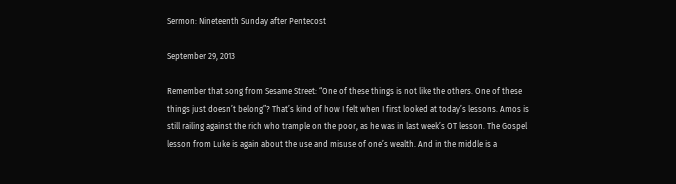Sermon: Nineteenth Sunday after Pentecost

September 29, 2013

Remember that song from Sesame Street: “One of these things is not like the others. One of these things just doesn’t belong”? That’s kind of how I felt when I first looked at today’s lessons. Amos is still railing against the rich who trample on the poor, as he was in last week’s OT lesson. The Gospel lesson from Luke is again about the use and misuse of one’s wealth. And in the middle is a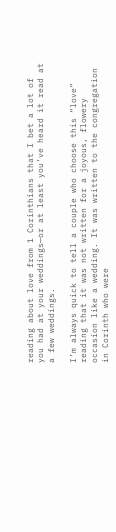reading about love from 1 Corinthians that I bet a lot of you had at your weddings—or at least you’ve heard it read at a few weddings.

I’m always quick to tell a couple who choose this “love” reading that it was not written for a joyous, flowery occasion like a wedding. It was written to the congregation in Corinth who were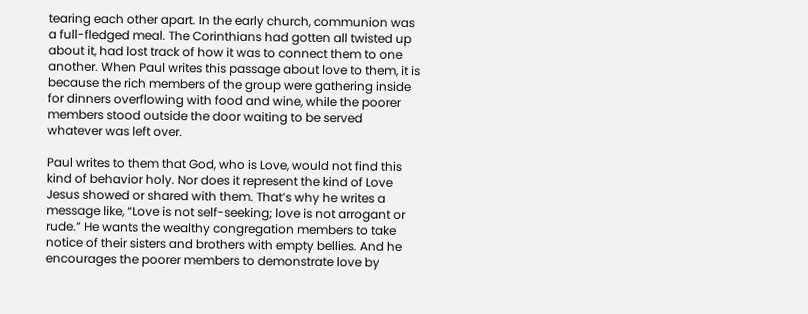tearing each other apart. In the early church, communion was a full-fledged meal. The Corinthians had gotten all twisted up about it, had lost track of how it was to connect them to one another. When Paul writes this passage about love to them, it is because the rich members of the group were gathering inside for dinners overflowing with food and wine, while the poorer members stood outside the door waiting to be served whatever was left over.

Paul writes to them that God, who is Love, would not find this kind of behavior holy. Nor does it represent the kind of Love Jesus showed or shared with them. That’s why he writes a message like, “Love is not self-seeking; love is not arrogant or rude.” He wants the wealthy congregation members to take notice of their sisters and brothers with empty bellies. And he encourages the poorer members to demonstrate love by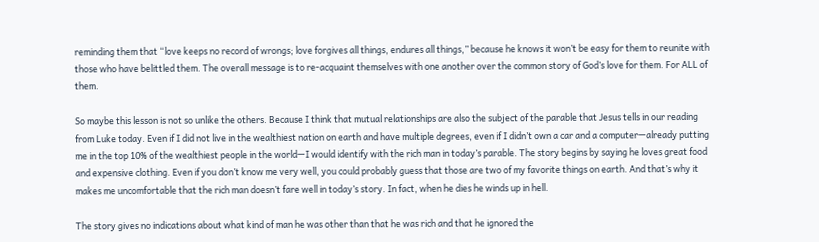reminding them that “love keeps no record of wrongs; love forgives all things, endures all things,” because he knows it won’t be easy for them to reunite with those who have belittled them. The overall message is to re-acquaint themselves with one another over the common story of God’s love for them. For ALL of them.

So maybe this lesson is not so unlike the others. Because I think that mutual relationships are also the subject of the parable that Jesus tells in our reading from Luke today. Even if I did not live in the wealthiest nation on earth and have multiple degrees, even if I didn’t own a car and a computer—already putting me in the top 10% of the wealthiest people in the world—I would identify with the rich man in today’s parable. The story begins by saying he loves great food and expensive clothing. Even if you don’t know me very well, you could probably guess that those are two of my favorite things on earth. And that’s why it makes me uncomfortable that the rich man doesn’t fare well in today’s story. In fact, when he dies he winds up in hell.

The story gives no indications about what kind of man he was other than that he was rich and that he ignored the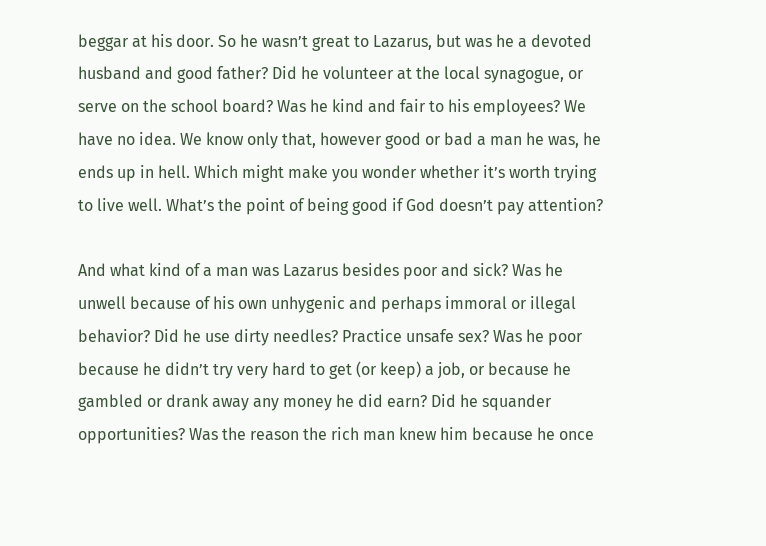beggar at his door. So he wasn’t great to Lazarus, but was he a devoted husband and good father? Did he volunteer at the local synagogue, or serve on the school board? Was he kind and fair to his employees? We have no idea. We know only that, however good or bad a man he was, he ends up in hell. Which might make you wonder whether it’s worth trying to live well. What’s the point of being good if God doesn’t pay attention?

And what kind of a man was Lazarus besides poor and sick? Was he unwell because of his own unhygenic and perhaps immoral or illegal behavior? Did he use dirty needles? Practice unsafe sex? Was he poor because he didn’t try very hard to get (or keep) a job, or because he gambled or drank away any money he did earn? Did he squander opportunities? Was the reason the rich man knew him because he once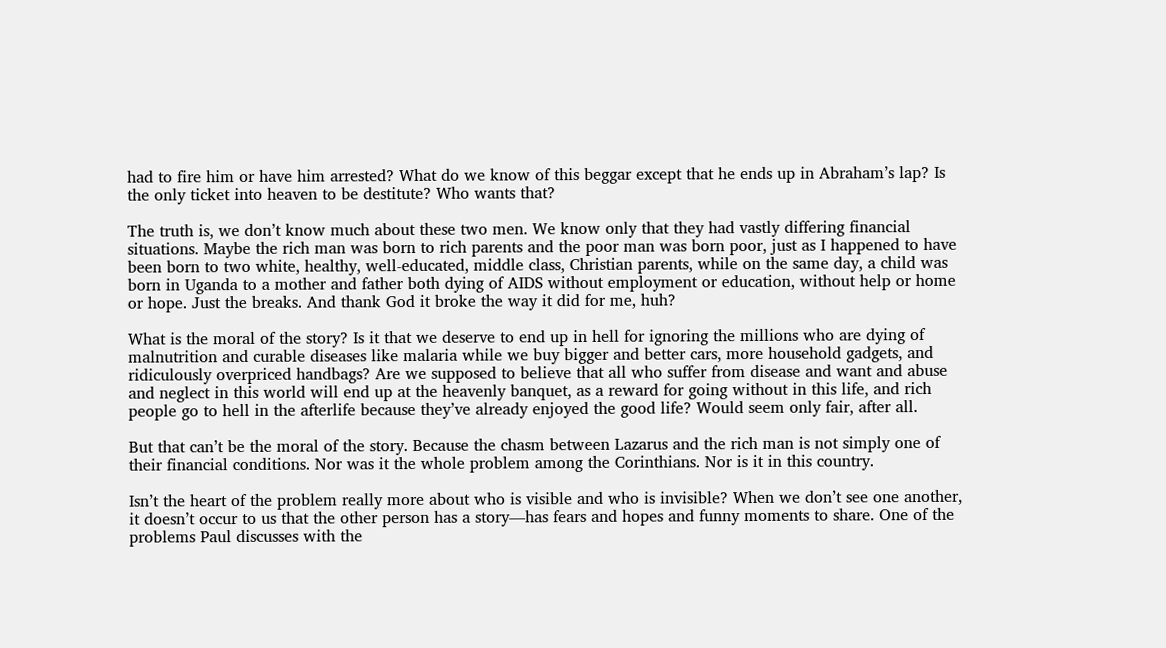had to fire him or have him arrested? What do we know of this beggar except that he ends up in Abraham’s lap? Is the only ticket into heaven to be destitute? Who wants that?

The truth is, we don’t know much about these two men. We know only that they had vastly differing financial situations. Maybe the rich man was born to rich parents and the poor man was born poor, just as I happened to have been born to two white, healthy, well-educated, middle class, Christian parents, while on the same day, a child was born in Uganda to a mother and father both dying of AIDS without employment or education, without help or home or hope. Just the breaks. And thank God it broke the way it did for me, huh?

What is the moral of the story? Is it that we deserve to end up in hell for ignoring the millions who are dying of malnutrition and curable diseases like malaria while we buy bigger and better cars, more household gadgets, and ridiculously overpriced handbags? Are we supposed to believe that all who suffer from disease and want and abuse and neglect in this world will end up at the heavenly banquet, as a reward for going without in this life, and rich people go to hell in the afterlife because they’ve already enjoyed the good life? Would seem only fair, after all.

But that can’t be the moral of the story. Because the chasm between Lazarus and the rich man is not simply one of their financial conditions. Nor was it the whole problem among the Corinthians. Nor is it in this country.

Isn’t the heart of the problem really more about who is visible and who is invisible? When we don’t see one another, it doesn’t occur to us that the other person has a story—has fears and hopes and funny moments to share. One of the problems Paul discusses with the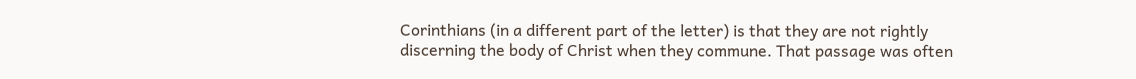Corinthians (in a different part of the letter) is that they are not rightly discerning the body of Christ when they commune. That passage was often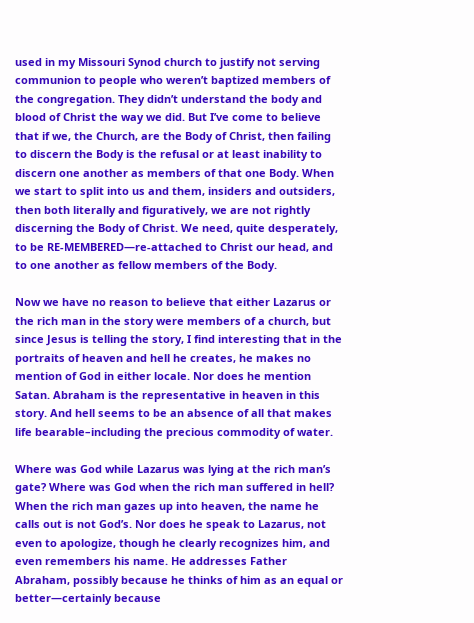used in my Missouri Synod church to justify not serving communion to people who weren’t baptized members of the congregation. They didn’t understand the body and blood of Christ the way we did. But I’ve come to believe that if we, the Church, are the Body of Christ, then failing to discern the Body is the refusal or at least inability to discern one another as members of that one Body. When we start to split into us and them, insiders and outsiders, then both literally and figuratively, we are not rightly discerning the Body of Christ. We need, quite desperately, to be RE-MEMBERED—re-attached to Christ our head, and to one another as fellow members of the Body.

Now we have no reason to believe that either Lazarus or the rich man in the story were members of a church, but since Jesus is telling the story, I find interesting that in the portraits of heaven and hell he creates, he makes no mention of God in either locale. Nor does he mention Satan. Abraham is the representative in heaven in this story. And hell seems to be an absence of all that makes life bearable–including the precious commodity of water.

Where was God while Lazarus was lying at the rich man’s gate? Where was God when the rich man suffered in hell? When the rich man gazes up into heaven, the name he calls out is not God’s. Nor does he speak to Lazarus, not even to apologize, though he clearly recognizes him, and even remembers his name. He addresses Father Abraham, possibly because he thinks of him as an equal or better—certainly because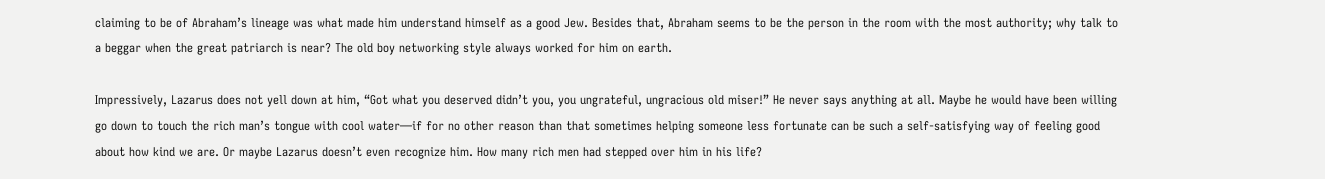claiming to be of Abraham’s lineage was what made him understand himself as a good Jew. Besides that, Abraham seems to be the person in the room with the most authority; why talk to a beggar when the great patriarch is near? The old boy networking style always worked for him on earth.

Impressively, Lazarus does not yell down at him, “Got what you deserved didn’t you, you ungrateful, ungracious old miser!” He never says anything at all. Maybe he would have been willing go down to touch the rich man’s tongue with cool water—if for no other reason than that sometimes helping someone less fortunate can be such a self-satisfying way of feeling good about how kind we are. Or maybe Lazarus doesn’t even recognize him. How many rich men had stepped over him in his life?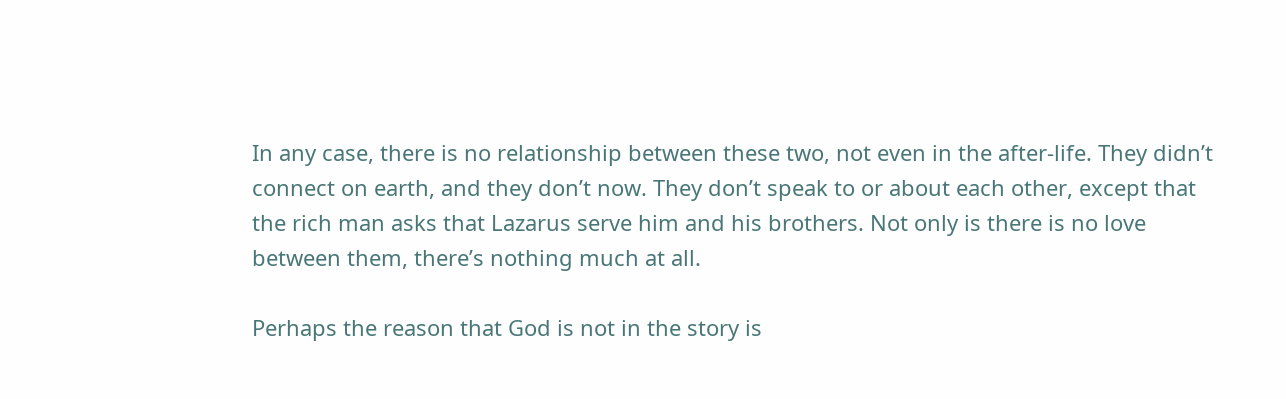In any case, there is no relationship between these two, not even in the after-life. They didn’t connect on earth, and they don’t now. They don’t speak to or about each other, except that the rich man asks that Lazarus serve him and his brothers. Not only is there is no love between them, there’s nothing much at all.

Perhaps the reason that God is not in the story is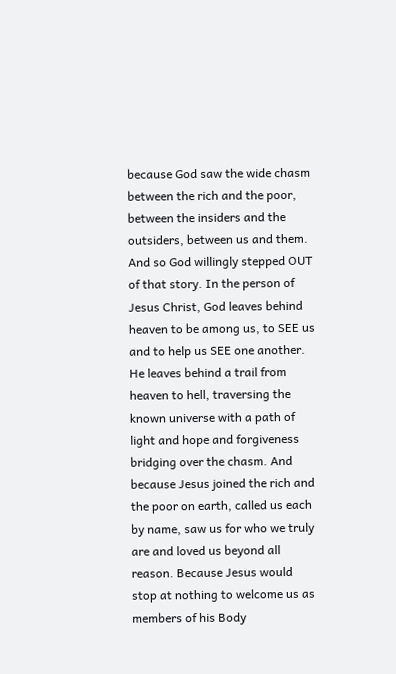because God saw the wide chasm between the rich and the poor, between the insiders and the outsiders, between us and them. And so God willingly stepped OUT of that story. In the person of Jesus Christ, God leaves behind heaven to be among us, to SEE us and to help us SEE one another. He leaves behind a trail from heaven to hell, traversing the known universe with a path of light and hope and forgiveness bridging over the chasm. And because Jesus joined the rich and the poor on earth, called us each by name, saw us for who we truly are and loved us beyond all reason. Because Jesus would stop at nothing to welcome us as members of his Body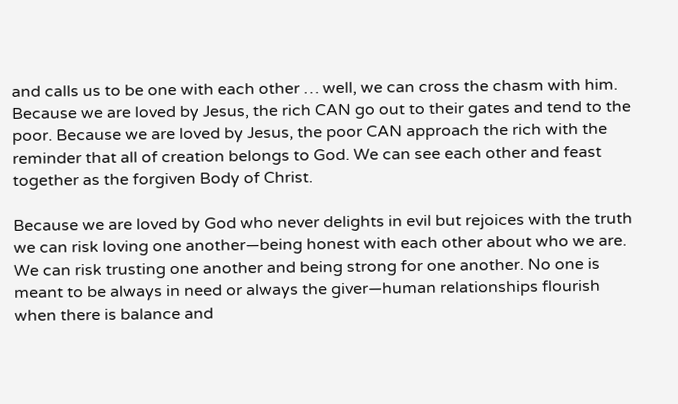and calls us to be one with each other … well, we can cross the chasm with him. Because we are loved by Jesus, the rich CAN go out to their gates and tend to the poor. Because we are loved by Jesus, the poor CAN approach the rich with the reminder that all of creation belongs to God. We can see each other and feast together as the forgiven Body of Christ.

Because we are loved by God who never delights in evil but rejoices with the truth we can risk loving one another—being honest with each other about who we are. We can risk trusting one another and being strong for one another. No one is meant to be always in need or always the giver—human relationships flourish when there is balance and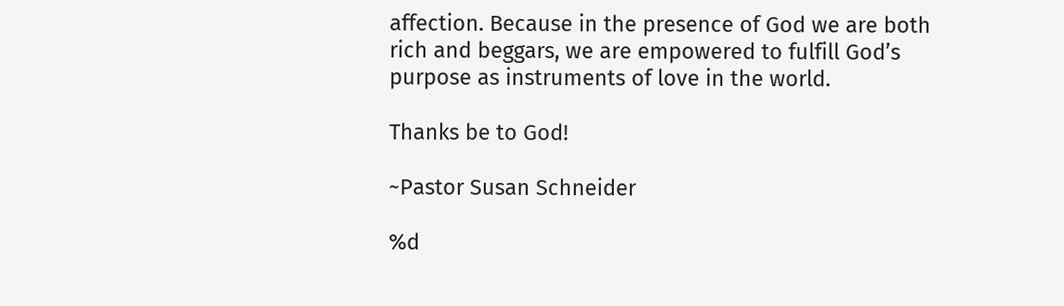affection. Because in the presence of God we are both rich and beggars, we are empowered to fulfill God’s purpose as instruments of love in the world.

Thanks be to God!

~Pastor Susan Schneider

%d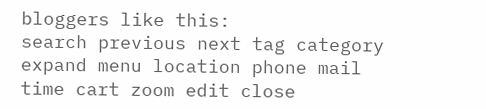bloggers like this:
search previous next tag category expand menu location phone mail time cart zoom edit close